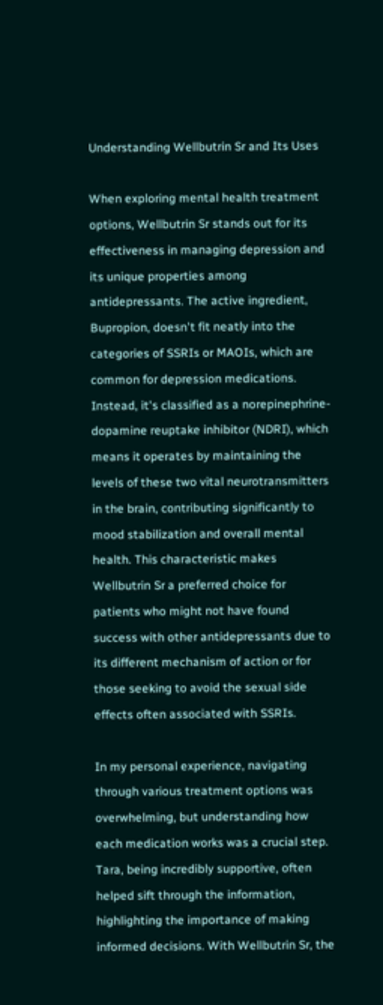Understanding Wellbutrin Sr and Its Uses

When exploring mental health treatment options, Wellbutrin Sr stands out for its effectiveness in managing depression and its unique properties among antidepressants. The active ingredient, Bupropion, doesn't fit neatly into the categories of SSRIs or MAOIs, which are common for depression medications. Instead, it's classified as a norepinephrine-dopamine reuptake inhibitor (NDRI), which means it operates by maintaining the levels of these two vital neurotransmitters in the brain, contributing significantly to mood stabilization and overall mental health. This characteristic makes Wellbutrin Sr a preferred choice for patients who might not have found success with other antidepressants due to its different mechanism of action or for those seeking to avoid the sexual side effects often associated with SSRIs.

In my personal experience, navigating through various treatment options was overwhelming, but understanding how each medication works was a crucial step. Tara, being incredibly supportive, often helped sift through the information, highlighting the importance of making informed decisions. With Wellbutrin Sr, the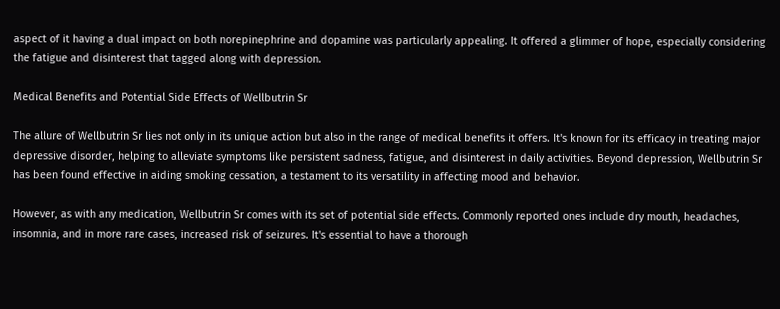aspect of it having a dual impact on both norepinephrine and dopamine was particularly appealing. It offered a glimmer of hope, especially considering the fatigue and disinterest that tagged along with depression.

Medical Benefits and Potential Side Effects of Wellbutrin Sr

The allure of Wellbutrin Sr lies not only in its unique action but also in the range of medical benefits it offers. It's known for its efficacy in treating major depressive disorder, helping to alleviate symptoms like persistent sadness, fatigue, and disinterest in daily activities. Beyond depression, Wellbutrin Sr has been found effective in aiding smoking cessation, a testament to its versatility in affecting mood and behavior.

However, as with any medication, Wellbutrin Sr comes with its set of potential side effects. Commonly reported ones include dry mouth, headaches, insomnia, and in more rare cases, increased risk of seizures. It's essential to have a thorough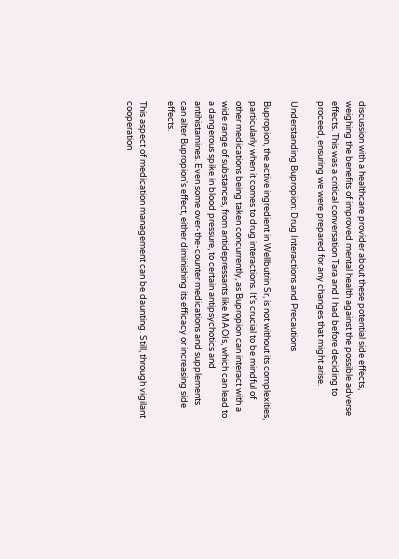discussion with a healthcare provider about these potential side effects, weighing the benefits of improved mental health against the possible adverse effects. This was a critical conversation Tara and I had before deciding to proceed, ensuring we were prepared for any changes that might arise.

Understanding Bupropion: Drug Interactions and Precautions

Bupropion, the active ingredient in Wellbutrin Sr, is not without its complexities, particularly when it comes to drug interactions. It's crucial to be mindful of other medications being taken concurrently, as Bupropion can interact with a wide range of substances, from antidepressants like MAOIs, which can lead to a dangerous spike in blood pressure, to certain antipsychotics and antihistamines. Even some over-the-counter medications and supplements can alter Bupropion's effect, either diminishing its efficacy or increasing side effects.

This aspect of medication management can be daunting. Still, through vigilant cooperation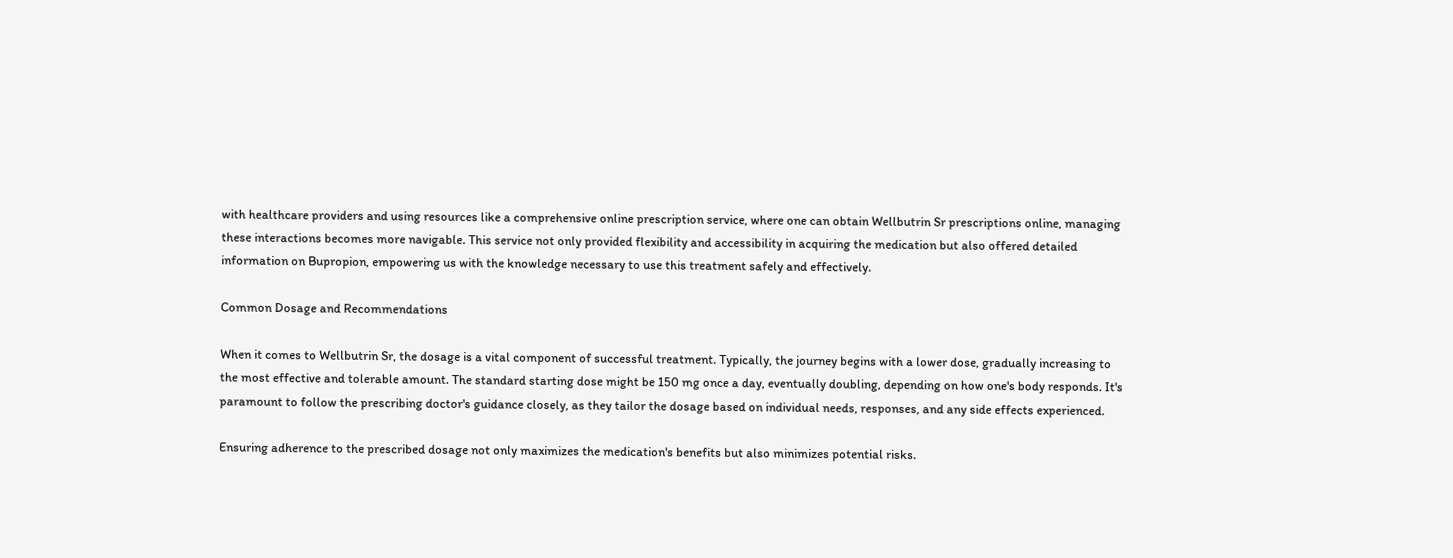with healthcare providers and using resources like a comprehensive online prescription service, where one can obtain Wellbutrin Sr prescriptions online, managing these interactions becomes more navigable. This service not only provided flexibility and accessibility in acquiring the medication but also offered detailed information on Bupropion, empowering us with the knowledge necessary to use this treatment safely and effectively.

Common Dosage and Recommendations

When it comes to Wellbutrin Sr, the dosage is a vital component of successful treatment. Typically, the journey begins with a lower dose, gradually increasing to the most effective and tolerable amount. The standard starting dose might be 150 mg once a day, eventually doubling, depending on how one's body responds. It's paramount to follow the prescribing doctor's guidance closely, as they tailor the dosage based on individual needs, responses, and any side effects experienced.

Ensuring adherence to the prescribed dosage not only maximizes the medication's benefits but also minimizes potential risks.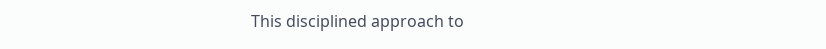This disciplined approach to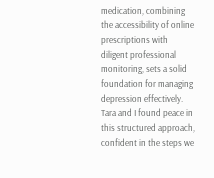medication, combining the accessibility of online prescriptions with diligent professional monitoring, sets a solid foundation for managing depression effectively. Tara and I found peace in this structured approach, confident in the steps we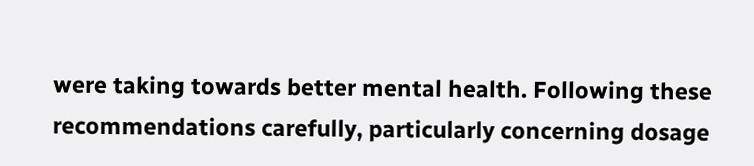were taking towards better mental health. Following these recommendations carefully, particularly concerning dosage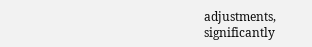adjustments, significantly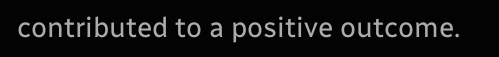contributed to a positive outcome.